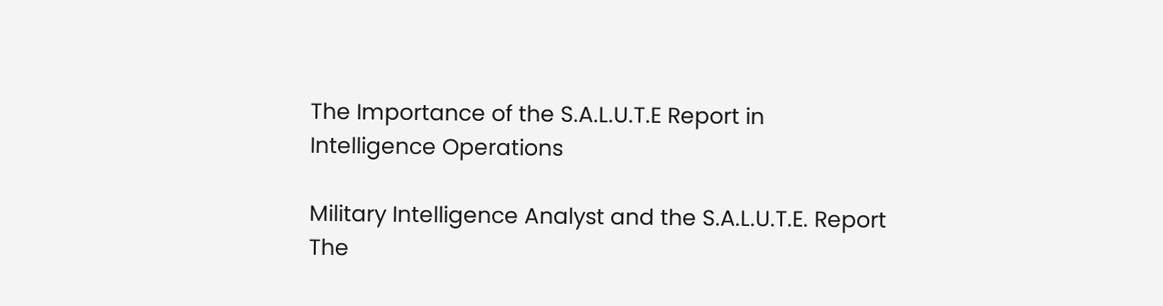The Importance of the S.A.L.U.T.E Report in Intelligence Operations

Military Intelligence Analyst and the S.A.L.U.T.E. Report
The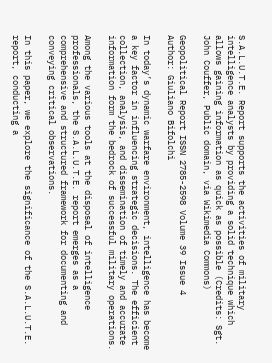S.A.L.U.T.E. Report supports the activities of military intelligence analysts by providing a solid technique which allows gaining information as quick as possible (Credits: Sgt. John Couffer, Public domain, via Wikimedia Commons)

Geopolitical Report ISSN 2785-2598 Volume 39 Issue 4
Author: Giuliano Bifolchi

In today’s dynamic warfare environment, intelligence has become a key factor in influencing strategic decisions. The efficient collection, analysis, and dissemination of timely and accurate information form the bedrock of successful military operations.

Among the various tools at the disposal of intelligence professionals, the S.A.L.U.T.E. report emerges as a comprehensive and structured framework for documenting and conveying critical observations.

In this paper, we explore the significance of the S.A.L.U.T.E. report, conducting a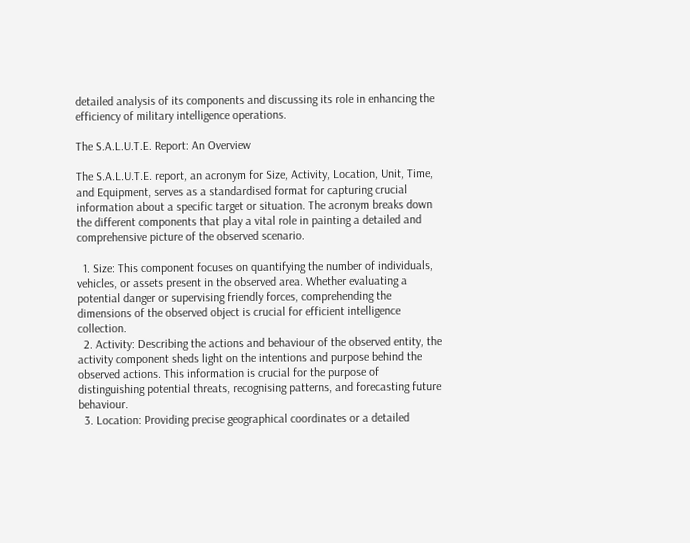detailed analysis of its components and discussing its role in enhancing the efficiency of military intelligence operations.

The S.A.L.U.T.E. Report: An Overview

The S.A.L.U.T.E. report, an acronym for Size, Activity, Location, Unit, Time, and Equipment, serves as a standardised format for capturing crucial information about a specific target or situation. The acronym breaks down the different components that play a vital role in painting a detailed and comprehensive picture of the observed scenario.

  1. Size: This component focuses on quantifying the number of individuals, vehicles, or assets present in the observed area. Whether evaluating a potential danger or supervising friendly forces, comprehending the dimensions of the observed object is crucial for efficient intelligence collection.
  2. Activity: Describing the actions and behaviour of the observed entity, the activity component sheds light on the intentions and purpose behind the observed actions. This information is crucial for the purpose of distinguishing potential threats, recognising patterns, and forecasting future behaviour.
  3. Location: Providing precise geographical coordinates or a detailed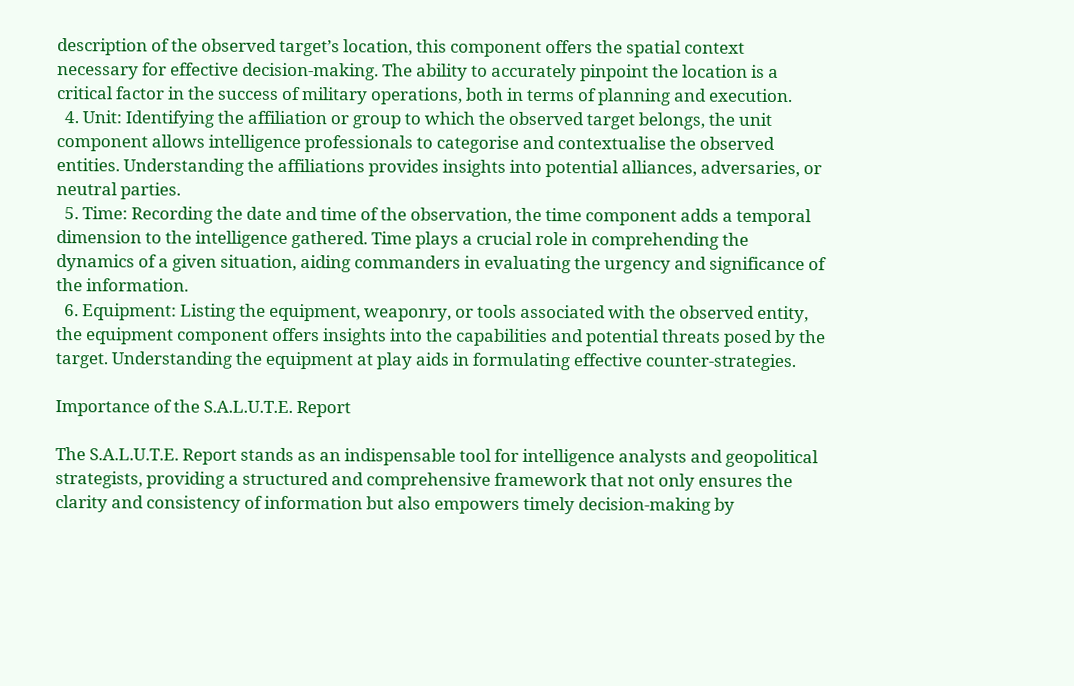description of the observed target’s location, this component offers the spatial context necessary for effective decision-making. The ability to accurately pinpoint the location is a critical factor in the success of military operations, both in terms of planning and execution.
  4. Unit: Identifying the affiliation or group to which the observed target belongs, the unit component allows intelligence professionals to categorise and contextualise the observed entities. Understanding the affiliations provides insights into potential alliances, adversaries, or neutral parties.
  5. Time: Recording the date and time of the observation, the time component adds a temporal dimension to the intelligence gathered. Time plays a crucial role in comprehending the dynamics of a given situation, aiding commanders in evaluating the urgency and significance of the information.
  6. Equipment: Listing the equipment, weaponry, or tools associated with the observed entity, the equipment component offers insights into the capabilities and potential threats posed by the target. Understanding the equipment at play aids in formulating effective counter-strategies.

Importance of the S.A.L.U.T.E. Report

The S.A.L.U.T.E. Report stands as an indispensable tool for intelligence analysts and geopolitical strategists, providing a structured and comprehensive framework that not only ensures the clarity and consistency of information but also empowers timely decision-making by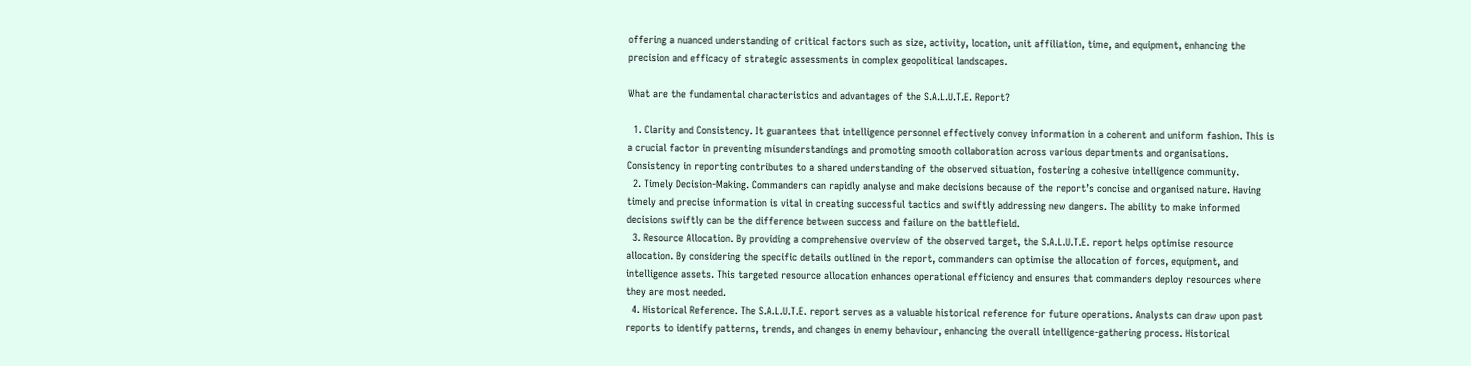offering a nuanced understanding of critical factors such as size, activity, location, unit affiliation, time, and equipment, enhancing the precision and efficacy of strategic assessments in complex geopolitical landscapes.

What are the fundamental characteristics and advantages of the S.A.L.U.T.E. Report?

  1. Clarity and Consistency. It guarantees that intelligence personnel effectively convey information in a coherent and uniform fashion. This is a crucial factor in preventing misunderstandings and promoting smooth collaboration across various departments and organisations. Consistency in reporting contributes to a shared understanding of the observed situation, fostering a cohesive intelligence community.
  2. Timely Decision-Making. Commanders can rapidly analyse and make decisions because of the report’s concise and organised nature. Having timely and precise information is vital in creating successful tactics and swiftly addressing new dangers. The ability to make informed decisions swiftly can be the difference between success and failure on the battlefield.
  3. Resource Allocation. By providing a comprehensive overview of the observed target, the S.A.L.U.T.E. report helps optimise resource allocation. By considering the specific details outlined in the report, commanders can optimise the allocation of forces, equipment, and intelligence assets. This targeted resource allocation enhances operational efficiency and ensures that commanders deploy resources where they are most needed.
  4. Historical Reference. The S.A.L.U.T.E. report serves as a valuable historical reference for future operations. Analysts can draw upon past reports to identify patterns, trends, and changes in enemy behaviour, enhancing the overall intelligence-gathering process. Historical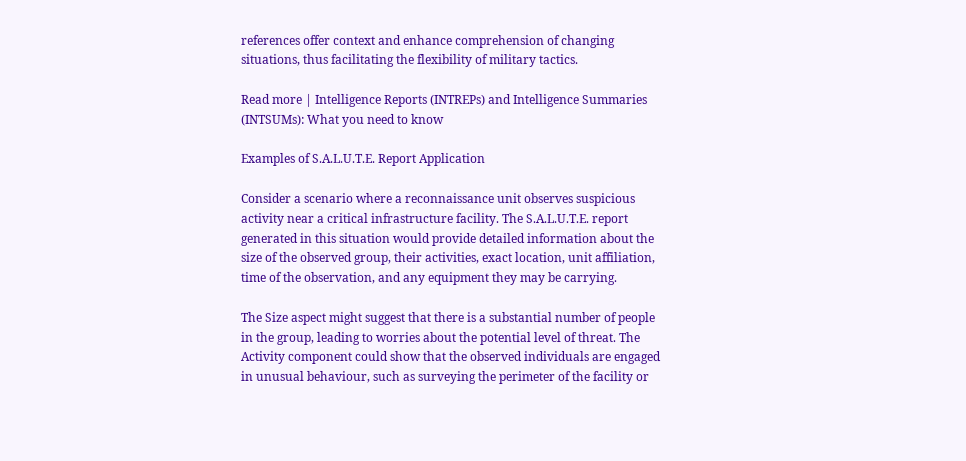references offer context and enhance comprehension of changing situations, thus facilitating the flexibility of military tactics.

Read more | Intelligence Reports (INTREPs) and Intelligence Summaries (INTSUMs): What you need to know

Examples of S.A.L.U.T.E. Report Application

Consider a scenario where a reconnaissance unit observes suspicious activity near a critical infrastructure facility. The S.A.L.U.T.E. report generated in this situation would provide detailed information about the size of the observed group, their activities, exact location, unit affiliation, time of the observation, and any equipment they may be carrying.

The Size aspect might suggest that there is a substantial number of people in the group, leading to worries about the potential level of threat. The Activity component could show that the observed individuals are engaged in unusual behaviour, such as surveying the perimeter of the facility or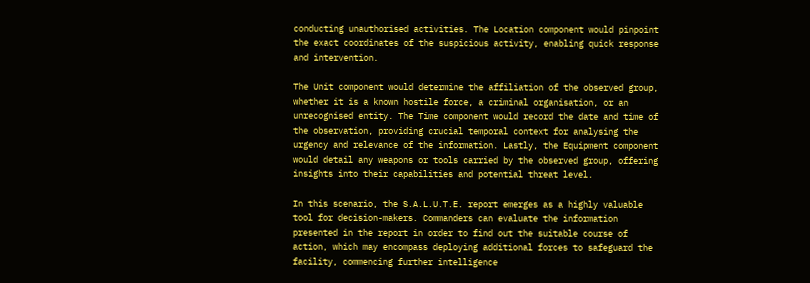conducting unauthorised activities. The Location component would pinpoint the exact coordinates of the suspicious activity, enabling quick response and intervention.

The Unit component would determine the affiliation of the observed group, whether it is a known hostile force, a criminal organisation, or an unrecognised entity. The Time component would record the date and time of the observation, providing crucial temporal context for analysing the urgency and relevance of the information. Lastly, the Equipment component would detail any weapons or tools carried by the observed group, offering insights into their capabilities and potential threat level.

In this scenario, the S.A.L.U.T.E. report emerges as a highly valuable tool for decision-makers. Commanders can evaluate the information presented in the report in order to find out the suitable course of action, which may encompass deploying additional forces to safeguard the facility, commencing further intelligence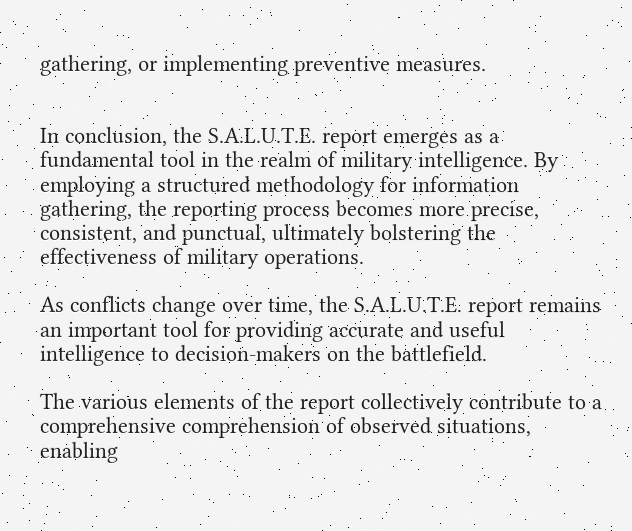gathering, or implementing preventive measures.


In conclusion, the S.A.L.U.T.E. report emerges as a fundamental tool in the realm of military intelligence. By employing a structured methodology for information gathering, the reporting process becomes more precise, consistent, and punctual, ultimately bolstering the effectiveness of military operations.

As conflicts change over time, the S.A.L.U.T.E. report remains an important tool for providing accurate and useful intelligence to decision-makers on the battlefield.

The various elements of the report collectively contribute to a comprehensive comprehension of observed situations, enabling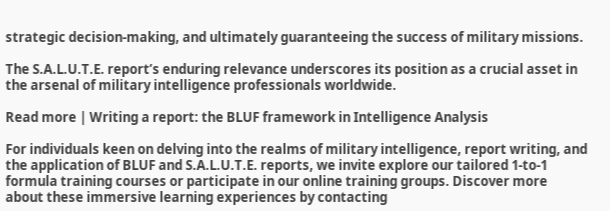strategic decision-making, and ultimately guaranteeing the success of military missions.

The S.A.L.U.T.E. report’s enduring relevance underscores its position as a crucial asset in the arsenal of military intelligence professionals worldwide.

Read more | Writing a report: the BLUF framework in Intelligence Analysis

For individuals keen on delving into the realms of military intelligence, report writing, and the application of BLUF and S.A.L.U.T.E. reports, we invite explore our tailored 1-to-1 formula training courses or participate in our online training groups. Discover more about these immersive learning experiences by contacting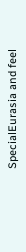SpecialEurasia and feel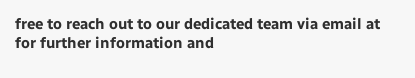free to reach out to our dedicated team via email at for further information and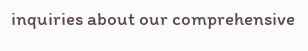inquiries about our comprehensive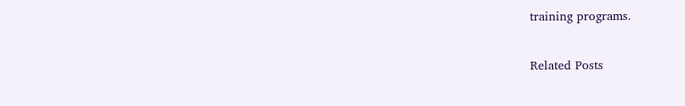training programs.

Related Posts